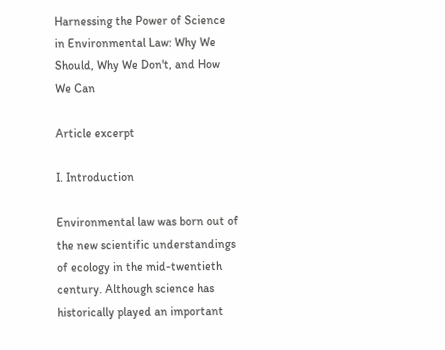Harnessing the Power of Science in Environmental Law: Why We Should, Why We Don't, and How We Can

Article excerpt

I. Introduction

Environmental law was born out of the new scientific understandings of ecology in the mid-twentieth century. Although science has historically played an important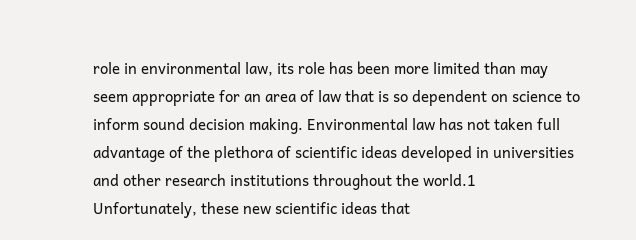role in environmental law, its role has been more limited than may seem appropriate for an area of law that is so dependent on science to inform sound decision making. Environmental law has not taken full advantage of the plethora of scientific ideas developed in universities and other research institutions throughout the world.1 Unfortunately, these new scientific ideas that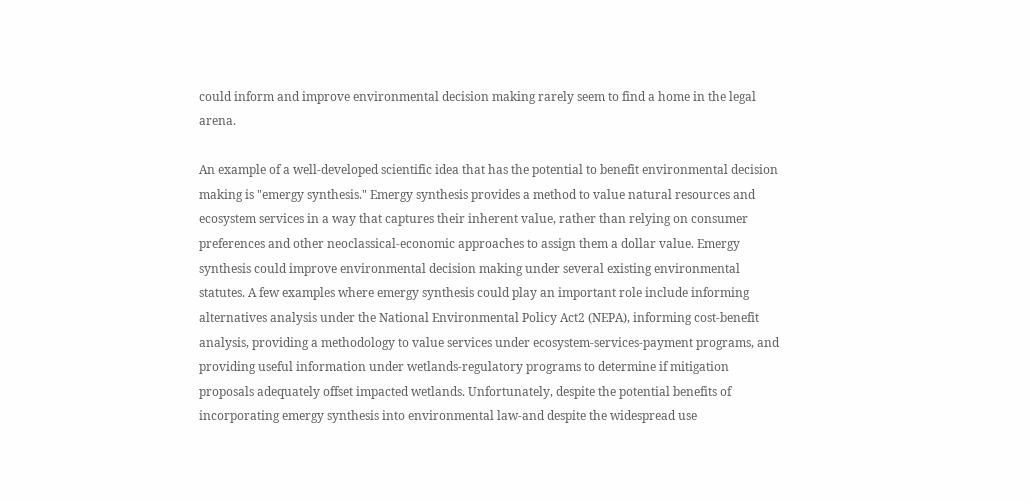could inform and improve environmental decision making rarely seem to find a home in the legal arena.

An example of a well-developed scientific idea that has the potential to benefit environmental decision making is "emergy synthesis." Emergy synthesis provides a method to value natural resources and ecosystem services in a way that captures their inherent value, rather than relying on consumer preferences and other neoclassical-economic approaches to assign them a dollar value. Emergy synthesis could improve environmental decision making under several existing environmental statutes. A few examples where emergy synthesis could play an important role include informing alternatives analysis under the National Environmental Policy Act2 (NEPA), informing cost-benefit analysis, providing a methodology to value services under ecosystem-services-payment programs, and providing useful information under wetlands-regulatory programs to determine if mitigation proposals adequately offset impacted wetlands. Unfortunately, despite the potential benefits of incorporating emergy synthesis into environmental law-and despite the widespread use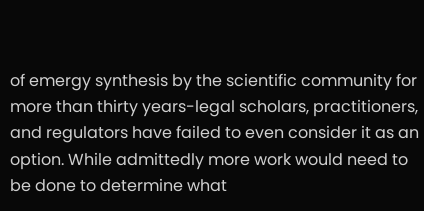of emergy synthesis by the scientific community for more than thirty years-legal scholars, practitioners, and regulators have failed to even consider it as an option. While admittedly more work would need to be done to determine what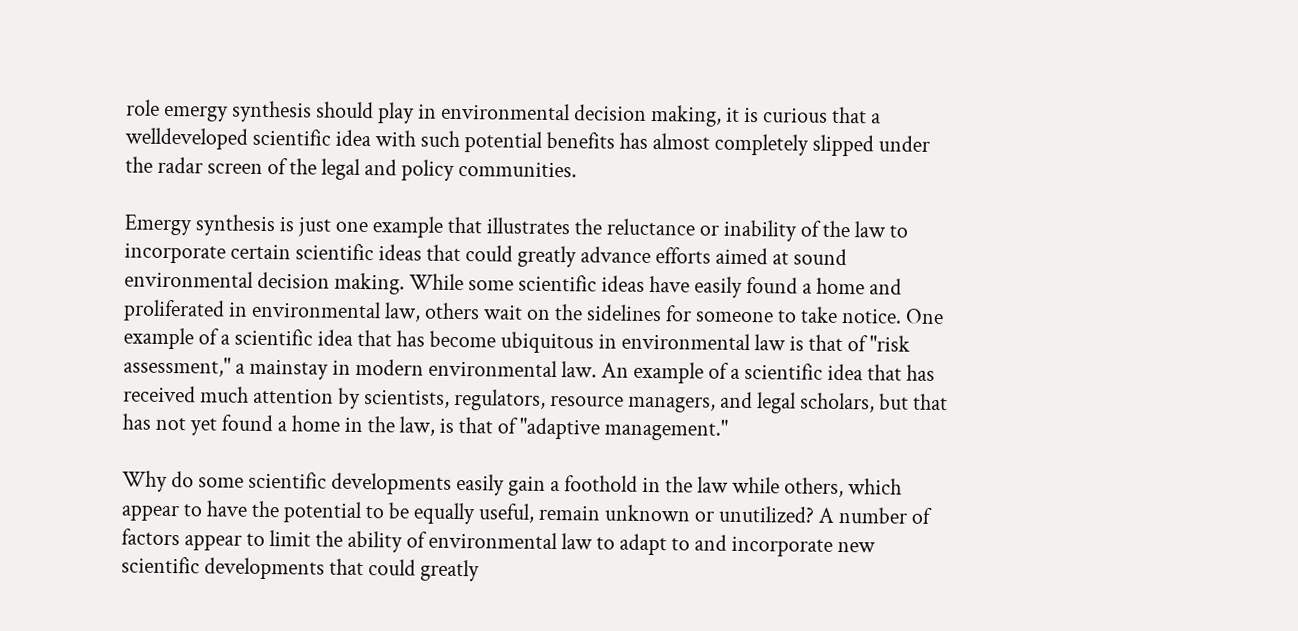role emergy synthesis should play in environmental decision making, it is curious that a welldeveloped scientific idea with such potential benefits has almost completely slipped under the radar screen of the legal and policy communities.

Emergy synthesis is just one example that illustrates the reluctance or inability of the law to incorporate certain scientific ideas that could greatly advance efforts aimed at sound environmental decision making. While some scientific ideas have easily found a home and proliferated in environmental law, others wait on the sidelines for someone to take notice. One example of a scientific idea that has become ubiquitous in environmental law is that of "risk assessment," a mainstay in modern environmental law. An example of a scientific idea that has received much attention by scientists, regulators, resource managers, and legal scholars, but that has not yet found a home in the law, is that of "adaptive management."

Why do some scientific developments easily gain a foothold in the law while others, which appear to have the potential to be equally useful, remain unknown or unutilized? A number of factors appear to limit the ability of environmental law to adapt to and incorporate new scientific developments that could greatly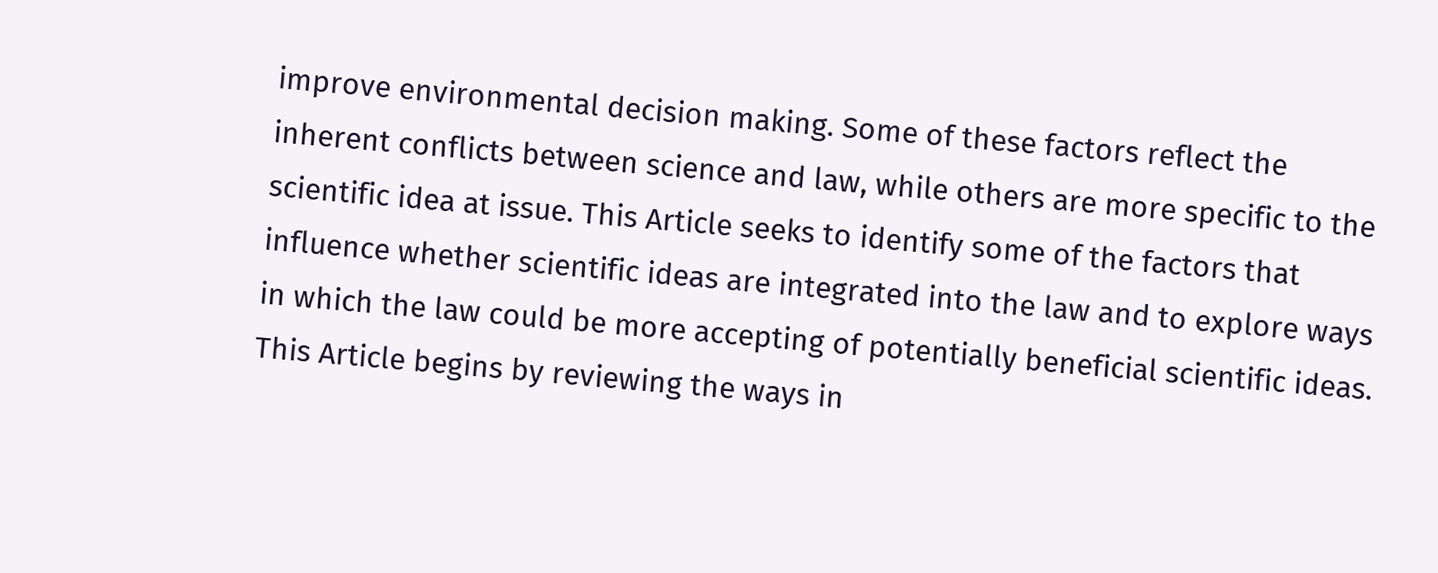improve environmental decision making. Some of these factors reflect the inherent conflicts between science and law, while others are more specific to the scientific idea at issue. This Article seeks to identify some of the factors that influence whether scientific ideas are integrated into the law and to explore ways in which the law could be more accepting of potentially beneficial scientific ideas. This Article begins by reviewing the ways in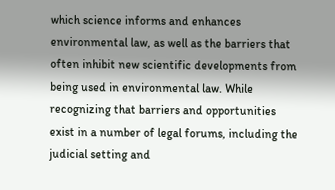which science informs and enhances environmental law, as well as the barriers that often inhibit new scientific developments from being used in environmental law. While recognizing that barriers and opportunities exist in a number of legal forums, including the judicial setting and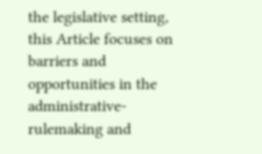the legislative setting, this Article focuses on barriers and opportunities in the administrative-rulemaking and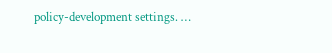policy-development settings. …